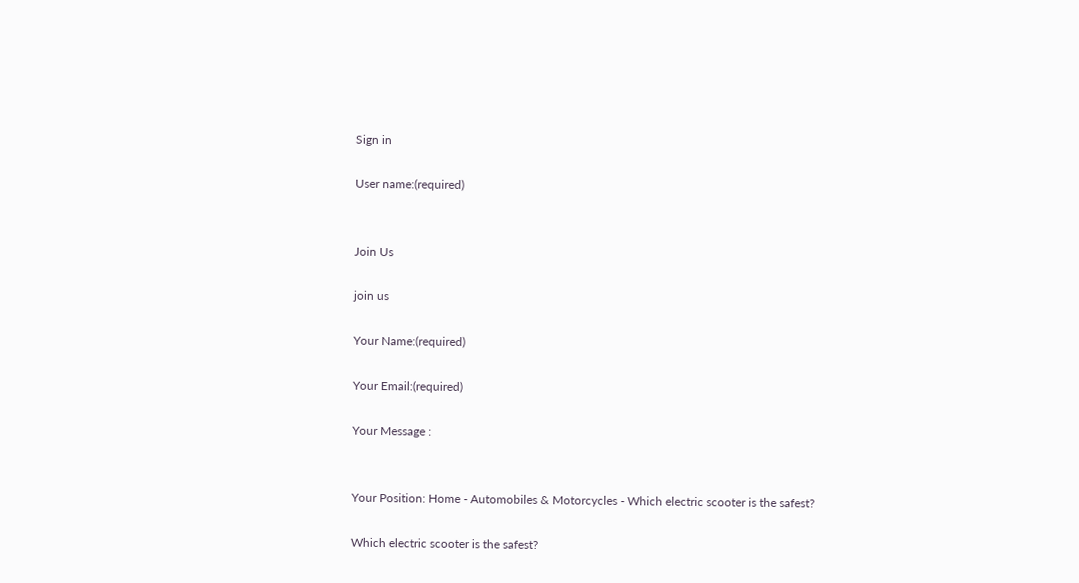Sign in

User name:(required)


Join Us

join us

Your Name:(required)

Your Email:(required)

Your Message :


Your Position: Home - Automobiles & Motorcycles - Which electric scooter is the safest?

Which electric scooter is the safest?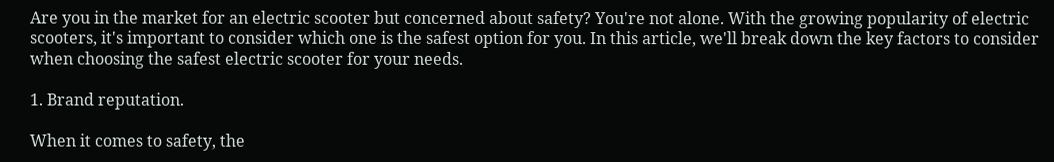Are you in the market for an electric scooter but concerned about safety? You're not alone. With the growing popularity of electric scooters, it's important to consider which one is the safest option for you. In this article, we'll break down the key factors to consider when choosing the safest electric scooter for your needs.

1. Brand reputation.

When it comes to safety, the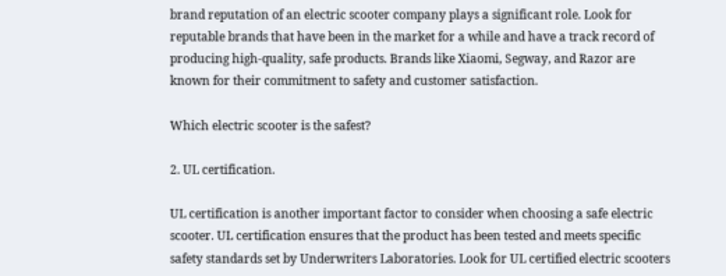brand reputation of an electric scooter company plays a significant role. Look for reputable brands that have been in the market for a while and have a track record of producing high-quality, safe products. Brands like Xiaomi, Segway, and Razor are known for their commitment to safety and customer satisfaction.

Which electric scooter is the safest?

2. UL certification.

UL certification is another important factor to consider when choosing a safe electric scooter. UL certification ensures that the product has been tested and meets specific safety standards set by Underwriters Laboratories. Look for UL certified electric scooters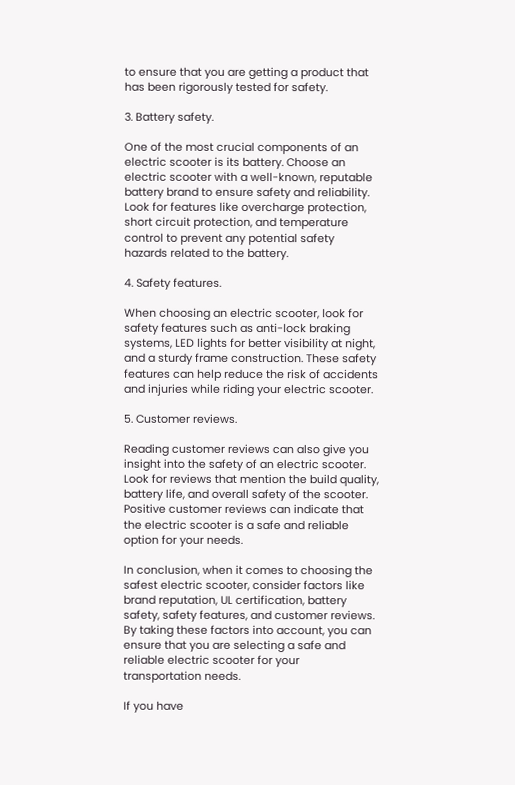to ensure that you are getting a product that has been rigorously tested for safety.

3. Battery safety.

One of the most crucial components of an electric scooter is its battery. Choose an electric scooter with a well-known, reputable battery brand to ensure safety and reliability. Look for features like overcharge protection, short circuit protection, and temperature control to prevent any potential safety hazards related to the battery.

4. Safety features.

When choosing an electric scooter, look for safety features such as anti-lock braking systems, LED lights for better visibility at night, and a sturdy frame construction. These safety features can help reduce the risk of accidents and injuries while riding your electric scooter.

5. Customer reviews.

Reading customer reviews can also give you insight into the safety of an electric scooter. Look for reviews that mention the build quality, battery life, and overall safety of the scooter. Positive customer reviews can indicate that the electric scooter is a safe and reliable option for your needs.

In conclusion, when it comes to choosing the safest electric scooter, consider factors like brand reputation, UL certification, battery safety, safety features, and customer reviews. By taking these factors into account, you can ensure that you are selecting a safe and reliable electric scooter for your transportation needs.

If you have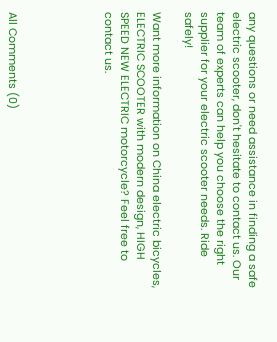any questions or need assistance in finding a safe electric scooter, don't hesitate to contact us. Our team of experts can help you choose the right supplier for your electric scooter needs. Ride safely!

Want more information on China electric bicycles, ELECTRIC SCOOTER with modern design, HIGH SPEED NEW ELECTRIC motorcycle? Feel free to contact us.





All Comments (0)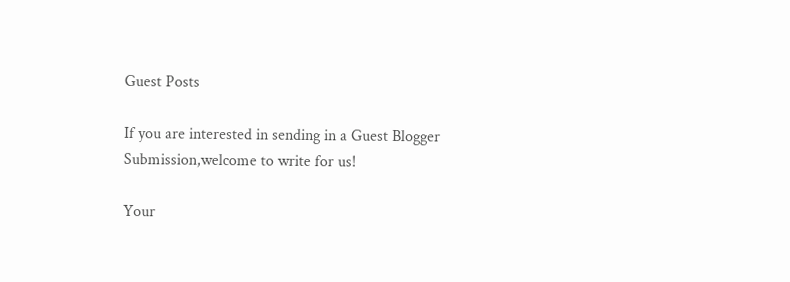Guest Posts

If you are interested in sending in a Guest Blogger Submission,welcome to write for us!

Your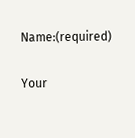Name:(required)

Your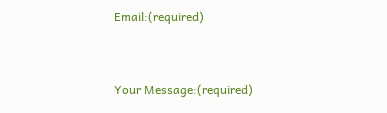Email:(required)


Your Message:(required)